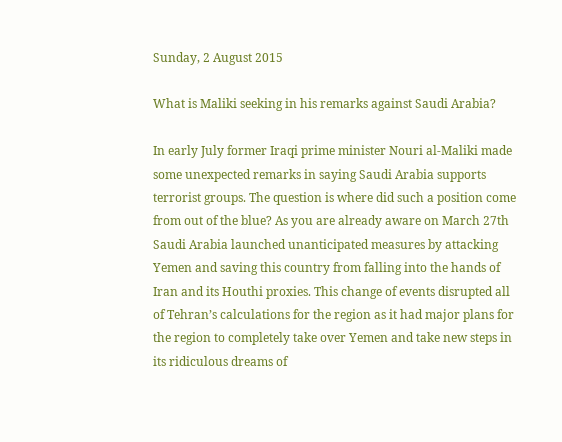Sunday, 2 August 2015

What is Maliki seeking in his remarks against Saudi Arabia?

In early July former Iraqi prime minister Nouri al-Maliki made some unexpected remarks in saying Saudi Arabia supports terrorist groups. The question is where did such a position come from out of the blue? As you are already aware on March 27th Saudi Arabia launched unanticipated measures by attacking Yemen and saving this country from falling into the hands of Iran and its Houthi proxies. This change of events disrupted all of Tehran’s calculations for the region as it had major plans for the region to completely take over Yemen and take new steps in its ridiculous dreams of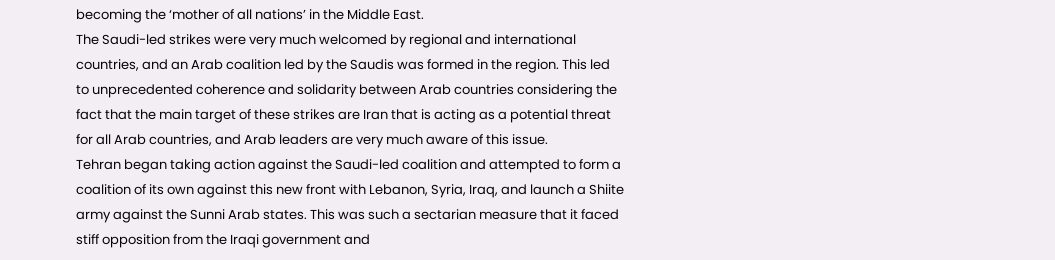becoming the ‘mother of all nations’ in the Middle East.
The Saudi-led strikes were very much welcomed by regional and international countries, and an Arab coalition led by the Saudis was formed in the region. This led to unprecedented coherence and solidarity between Arab countries considering the fact that the main target of these strikes are Iran that is acting as a potential threat for all Arab countries, and Arab leaders are very much aware of this issue.
Tehran began taking action against the Saudi-led coalition and attempted to form a coalition of its own against this new front with Lebanon, Syria, Iraq, and launch a Shiite army against the Sunni Arab states. This was such a sectarian measure that it faced stiff opposition from the Iraqi government and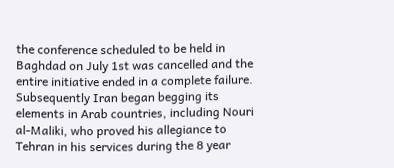the conference scheduled to be held in Baghdad on July 1st was cancelled and the entire initiative ended in a complete failure.
Subsequently Iran began begging its elements in Arab countries, including Nouri al-Maliki, who proved his allegiance to Tehran in his services during the 8 year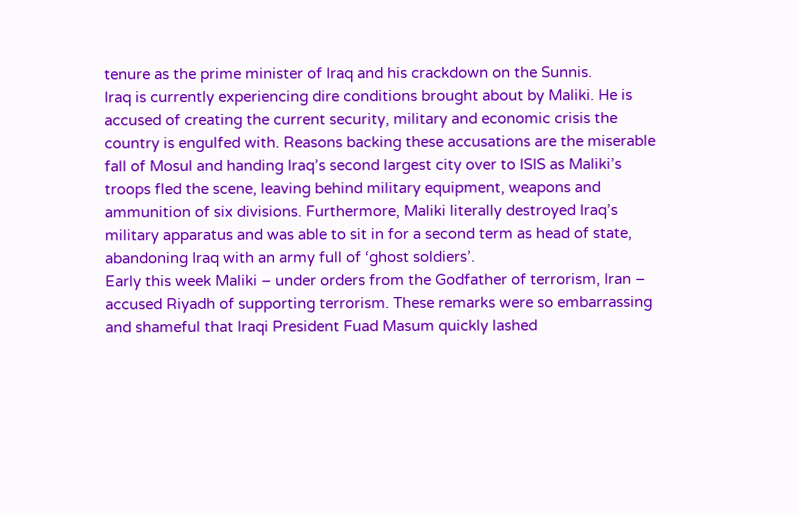tenure as the prime minister of Iraq and his crackdown on the Sunnis.
Iraq is currently experiencing dire conditions brought about by Maliki. He is accused of creating the current security, military and economic crisis the country is engulfed with. Reasons backing these accusations are the miserable fall of Mosul and handing Iraq’s second largest city over to ISIS as Maliki’s troops fled the scene, leaving behind military equipment, weapons and ammunition of six divisions. Furthermore, Maliki literally destroyed Iraq’s military apparatus and was able to sit in for a second term as head of state, abandoning Iraq with an army full of ‘ghost soldiers’.
Early this week Maliki – under orders from the Godfather of terrorism, Iran – accused Riyadh of supporting terrorism. These remarks were so embarrassing and shameful that Iraqi President Fuad Masum quickly lashed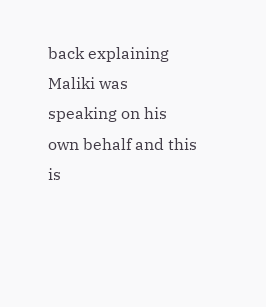back explaining Maliki was speaking on his own behalf and this is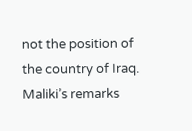not the position of the country of Iraq. Maliki’s remarks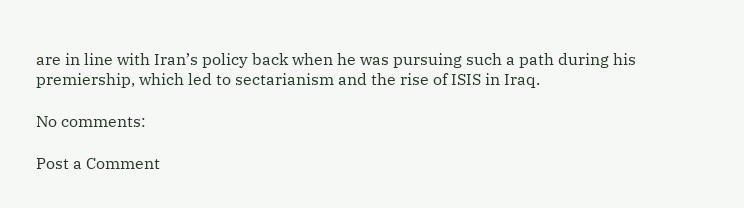are in line with Iran’s policy back when he was pursuing such a path during his premiership, which led to sectarianism and the rise of ISIS in Iraq.

No comments:

Post a Comment